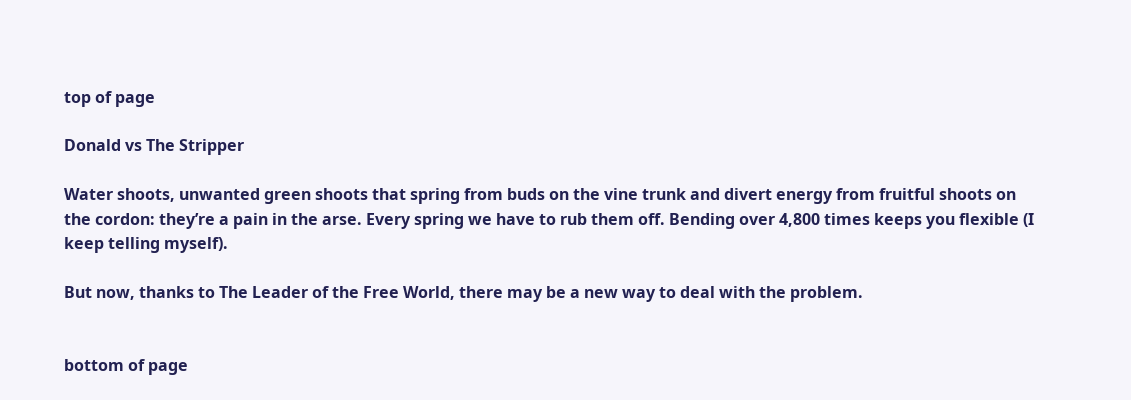top of page

Donald vs The Stripper

Water shoots, unwanted green shoots that spring from buds on the vine trunk and divert energy from fruitful shoots on the cordon: they’re a pain in the arse. Every spring we have to rub them off. Bending over 4,800 times keeps you flexible (I keep telling myself).

But now, thanks to The Leader of the Free World, there may be a new way to deal with the problem.


bottom of page